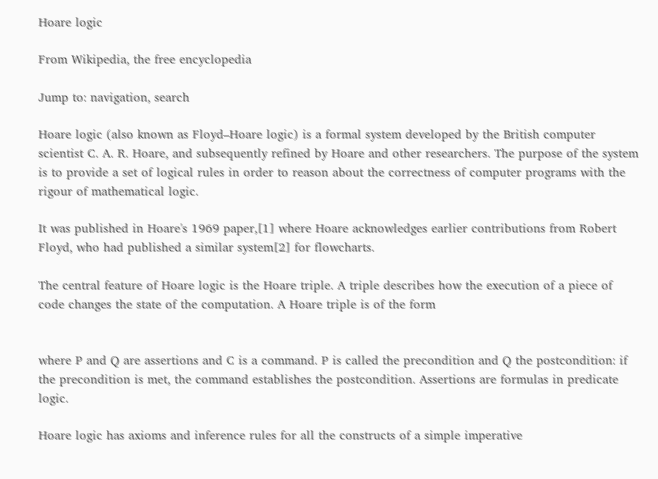Hoare logic

From Wikipedia, the free encyclopedia

Jump to: navigation, search

Hoare logic (also known as Floyd–Hoare logic) is a formal system developed by the British computer scientist C. A. R. Hoare, and subsequently refined by Hoare and other researchers. The purpose of the system is to provide a set of logical rules in order to reason about the correctness of computer programs with the rigour of mathematical logic.

It was published in Hoare's 1969 paper,[1] where Hoare acknowledges earlier contributions from Robert Floyd, who had published a similar system[2] for flowcharts.

The central feature of Hoare logic is the Hoare triple. A triple describes how the execution of a piece of code changes the state of the computation. A Hoare triple is of the form


where P and Q are assertions and C is a command. P is called the precondition and Q the postcondition: if the precondition is met, the command establishes the postcondition. Assertions are formulas in predicate logic.

Hoare logic has axioms and inference rules for all the constructs of a simple imperative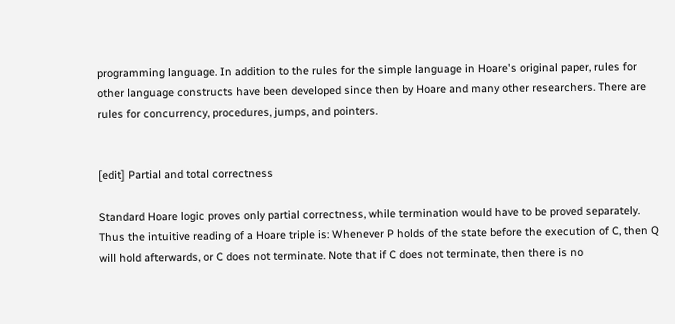programming language. In addition to the rules for the simple language in Hoare's original paper, rules for other language constructs have been developed since then by Hoare and many other researchers. There are rules for concurrency, procedures, jumps, and pointers.


[edit] Partial and total correctness

Standard Hoare logic proves only partial correctness, while termination would have to be proved separately. Thus the intuitive reading of a Hoare triple is: Whenever P holds of the state before the execution of C, then Q will hold afterwards, or C does not terminate. Note that if C does not terminate, then there is no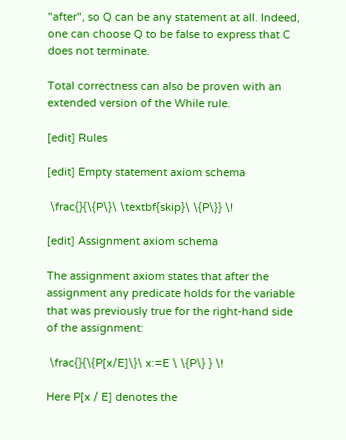"after", so Q can be any statement at all. Indeed, one can choose Q to be false to express that C does not terminate.

Total correctness can also be proven with an extended version of the While rule.

[edit] Rules

[edit] Empty statement axiom schema

 \frac{}{\{P\}\ \textbf{skip}\ \{P\}} \!

[edit] Assignment axiom schema

The assignment axiom states that after the assignment any predicate holds for the variable that was previously true for the right-hand side of the assignment:

 \frac{}{\{P[x/E]\}\ x:=E \ \{P\} } \!

Here P[x / E] denotes the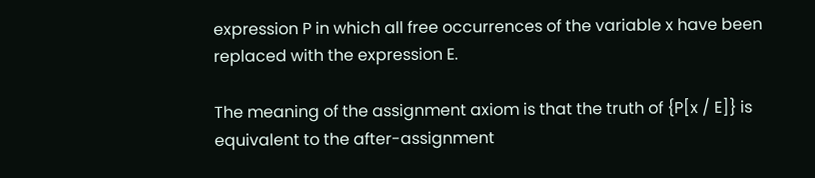expression P in which all free occurrences of the variable x have been replaced with the expression E.

The meaning of the assignment axiom is that the truth of {P[x / E]} is equivalent to the after-assignment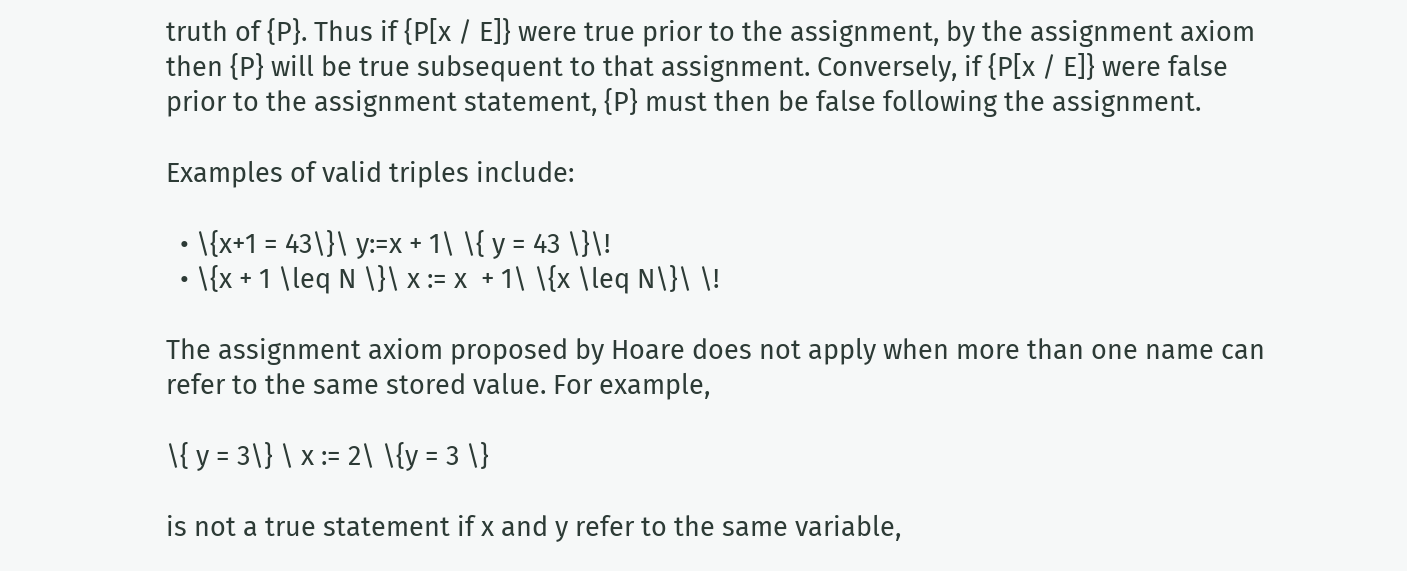truth of {P}. Thus if {P[x / E]} were true prior to the assignment, by the assignment axiom then {P} will be true subsequent to that assignment. Conversely, if {P[x / E]} were false prior to the assignment statement, {P} must then be false following the assignment.

Examples of valid triples include:

  • \{x+1 = 43\}\ y:=x + 1\ \{ y = 43 \}\!
  • \{x + 1 \leq N \}\ x := x  + 1\ \{x \leq N\}\ \!

The assignment axiom proposed by Hoare does not apply when more than one name can refer to the same stored value. For example,

\{ y = 3\} \ x := 2\ \{y = 3 \}

is not a true statement if x and y refer to the same variable,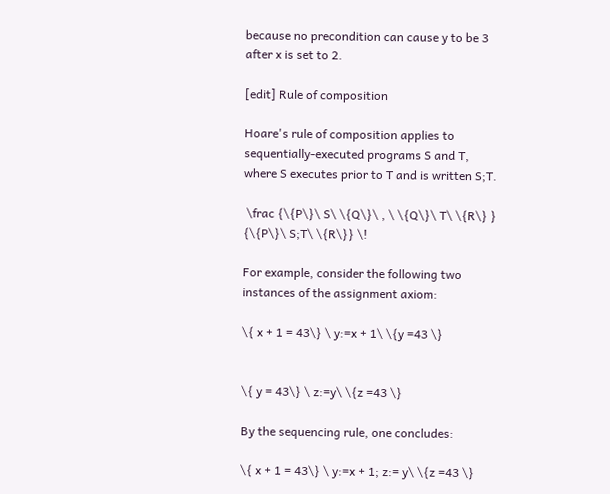because no precondition can cause y to be 3 after x is set to 2.

[edit] Rule of composition

Hoare's rule of composition applies to sequentially-executed programs S and T, where S executes prior to T and is written S;T.

 \frac {\{P\}\ S\ \{Q\}\ , \ \{Q\}\ T\ \{R\} } {\{P\}\ S;T\ \{R\}} \!

For example, consider the following two instances of the assignment axiom:

\{ x + 1 = 43\} \ y:=x + 1\ \{y =43 \}


\{ y = 43\} \ z:=y\ \{z =43 \}

By the sequencing rule, one concludes:

\{ x + 1 = 43\} \ y:=x + 1; z:= y\ \{z =43 \}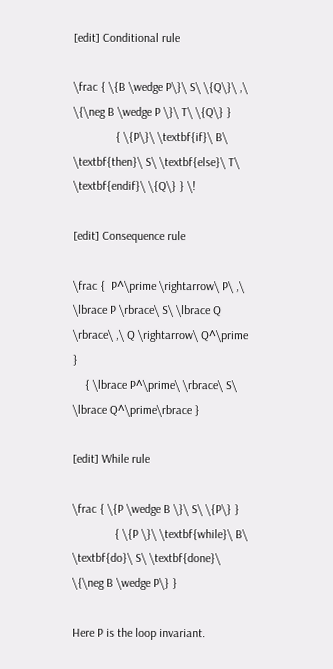[edit] Conditional rule

\frac { \{B \wedge P\}\ S\ \{Q\}\ ,\ \{\neg B \wedge P \}\ T\ \{Q\} }
              { \{P\}\ \textbf{if}\ B\ \textbf{then}\ S\ \textbf{else}\ T\ \textbf{endif}\ \{Q\} } \!

[edit] Consequence rule

\frac {  P^\prime \rightarrow\ P\ ,\ \lbrace P \rbrace\ S\ \lbrace Q \rbrace\ ,\ Q \rightarrow\ Q^\prime }
    { \lbrace P^\prime\ \rbrace\ S\ \lbrace Q^\prime\rbrace }

[edit] While rule

\frac { \{P \wedge B \}\ S\ \{P\} }
              { \{P \}\ \textbf{while}\ B\ \textbf{do}\ S\ \textbf{done}\ \{\neg B \wedge P\} }

Here P is the loop invariant.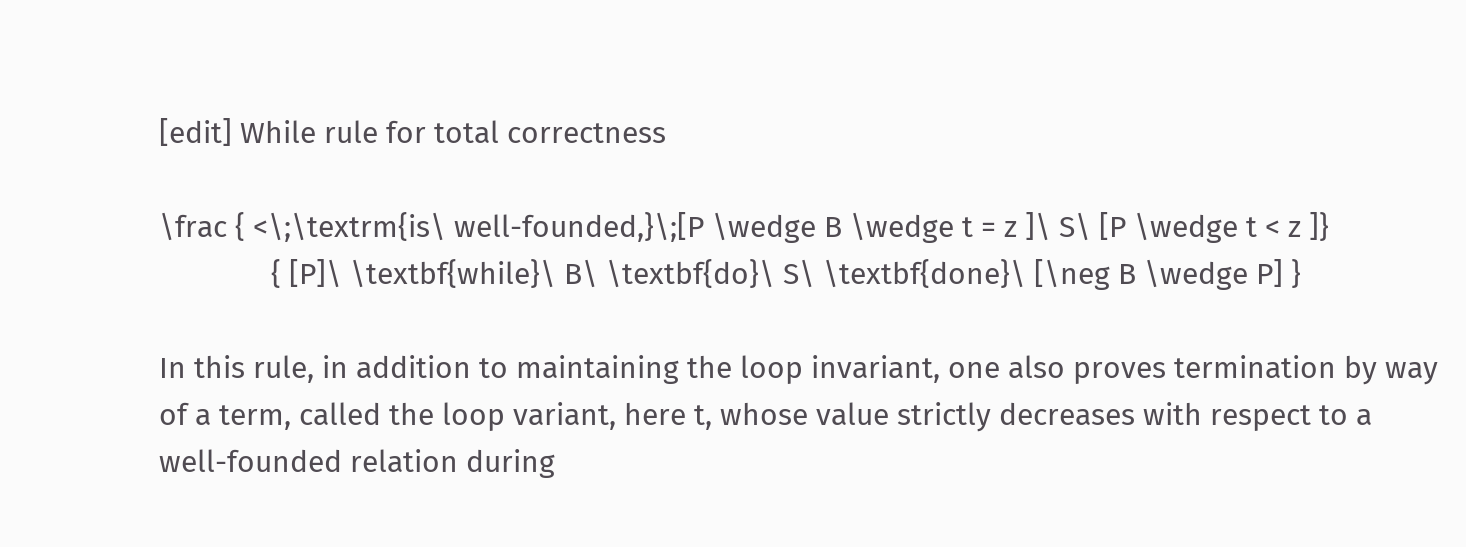[edit] While rule for total correctness

\frac { <\;\textrm{is\ well-founded,}\;[P \wedge B \wedge t = z ]\ S\ [P \wedge t < z ]}
              { [P]\ \textbf{while}\ B\ \textbf{do}\ S\ \textbf{done}\ [\neg B \wedge P] }

In this rule, in addition to maintaining the loop invariant, one also proves termination by way of a term, called the loop variant, here t, whose value strictly decreases with respect to a well-founded relation during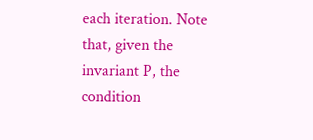each iteration. Note that, given the invariant P, the condition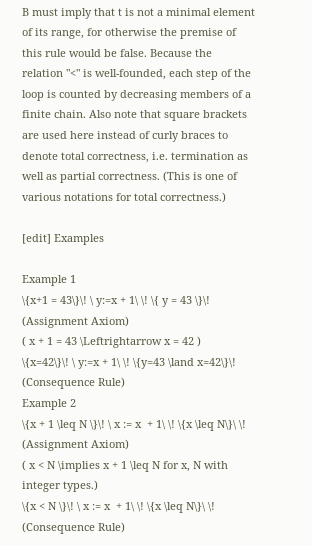B must imply that t is not a minimal element of its range, for otherwise the premise of this rule would be false. Because the relation "<" is well-founded, each step of the loop is counted by decreasing members of a finite chain. Also note that square brackets are used here instead of curly braces to denote total correctness, i.e. termination as well as partial correctness. (This is one of various notations for total correctness.)

[edit] Examples

Example 1
\{x+1 = 43\}\! \ y:=x + 1\ \! \{ y = 43 \}\! (Assignment Axiom)
( x + 1 = 43 \Leftrightarrow x = 42 )
\{x=42\}\! \ y:=x + 1\ \! \{y=43 \land x=42\}\! (Consequence Rule)
Example 2
\{x + 1 \leq N \}\! \ x := x  + 1\ \! \{x \leq N\}\ \! (Assignment Axiom)
( x < N \implies x + 1 \leq N for x, N with integer types.)
\{x < N \}\! \ x := x  + 1\ \! \{x \leq N\}\ \! (Consequence Rule)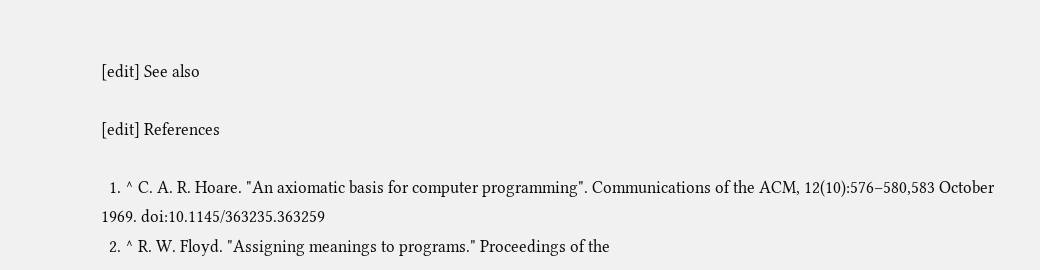[edit] See also

[edit] References

  1. ^ C. A. R. Hoare. "An axiomatic basis for computer programming". Communications of the ACM, 12(10):576–580,583 October 1969. doi:10.1145/363235.363259
  2. ^ R. W. Floyd. "Assigning meanings to programs." Proceedings of the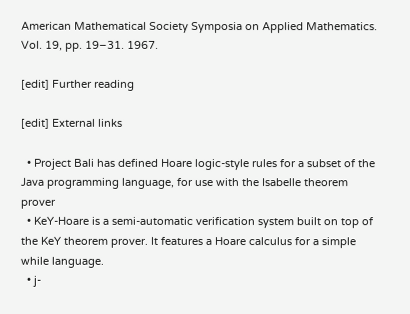American Mathematical Society Symposia on Applied Mathematics. Vol. 19, pp. 19–31. 1967.

[edit] Further reading

[edit] External links

  • Project Bali has defined Hoare logic-style rules for a subset of the Java programming language, for use with the Isabelle theorem prover
  • KeY-Hoare is a semi-automatic verification system built on top of the KeY theorem prover. It features a Hoare calculus for a simple while language.
  • j-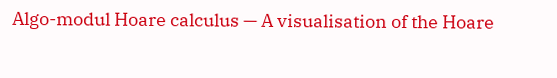Algo-modul Hoare calculus — A visualisation of the Hoare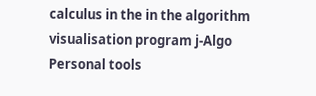calculus in the in the algorithm visualisation program j-Algo
Personal tools